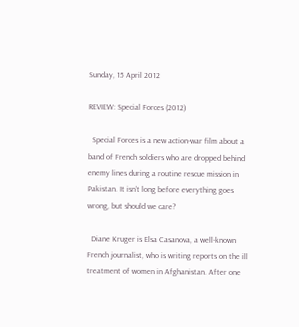Sunday, 15 April 2012

REVIEW: Special Forces (2012)

  Special Forces is a new action-war film about a band of French soldiers who are dropped behind enemy lines during a routine rescue mission in Pakistan. It isn’t long before everything goes wrong, but should we care?

  Diane Kruger is Elsa Casanova, a well-known French journalist, who is writing reports on the ill treatment of women in Afghanistan. After one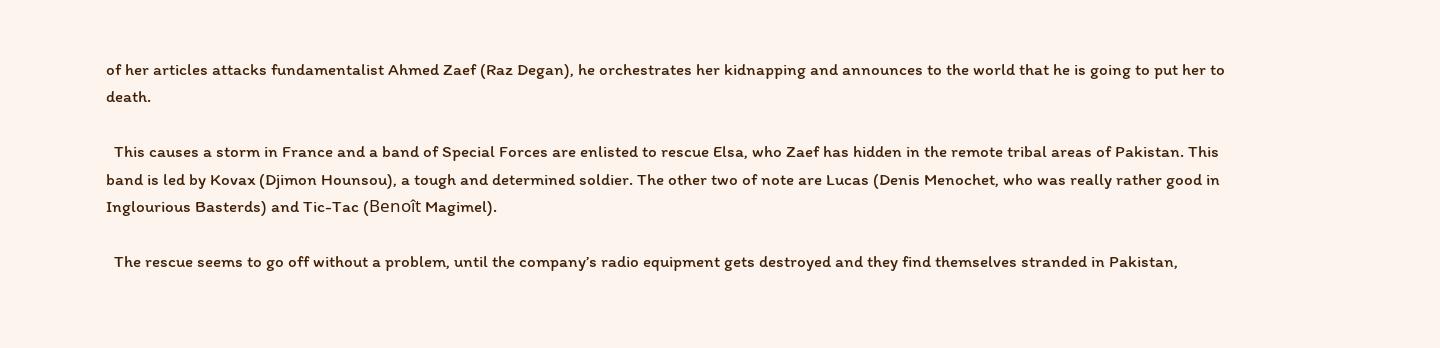of her articles attacks fundamentalist Ahmed Zaef (Raz Degan), he orchestrates her kidnapping and announces to the world that he is going to put her to death.

  This causes a storm in France and a band of Special Forces are enlisted to rescue Elsa, who Zaef has hidden in the remote tribal areas of Pakistan. This band is led by Kovax (Djimon Hounsou), a tough and determined soldier. The other two of note are Lucas (Denis Menochet, who was really rather good in Inglourious Basterds) and Tic-Tac (Benoît Magimel).

  The rescue seems to go off without a problem, until the company’s radio equipment gets destroyed and they find themselves stranded in Pakistan,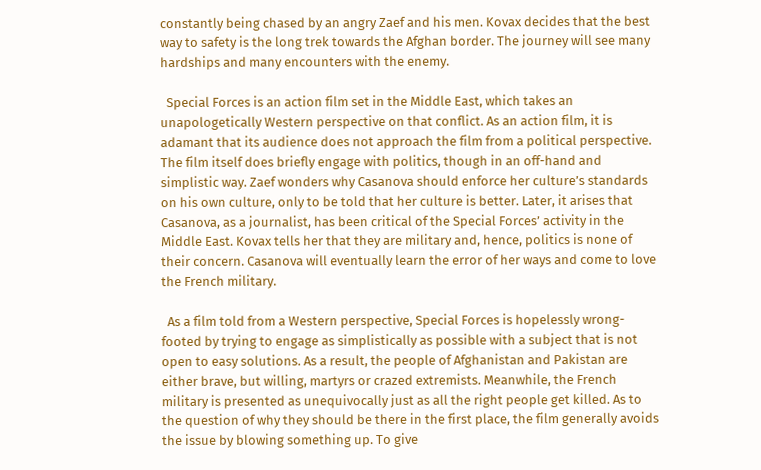constantly being chased by an angry Zaef and his men. Kovax decides that the best way to safety is the long trek towards the Afghan border. The journey will see many hardships and many encounters with the enemy.

  Special Forces is an action film set in the Middle East, which takes an unapologetically Western perspective on that conflict. As an action film, it is adamant that its audience does not approach the film from a political perspective. The film itself does briefly engage with politics, though in an off-hand and simplistic way. Zaef wonders why Casanova should enforce her culture’s standards on his own culture, only to be told that her culture is better. Later, it arises that Casanova, as a journalist, has been critical of the Special Forces’ activity in the Middle East. Kovax tells her that they are military and, hence, politics is none of their concern. Casanova will eventually learn the error of her ways and come to love the French military.

  As a film told from a Western perspective, Special Forces is hopelessly wrong-footed by trying to engage as simplistically as possible with a subject that is not open to easy solutions. As a result, the people of Afghanistan and Pakistan are either brave, but willing, martyrs or crazed extremists. Meanwhile, the French military is presented as unequivocally just as all the right people get killed. As to the question of why they should be there in the first place, the film generally avoids the issue by blowing something up. To give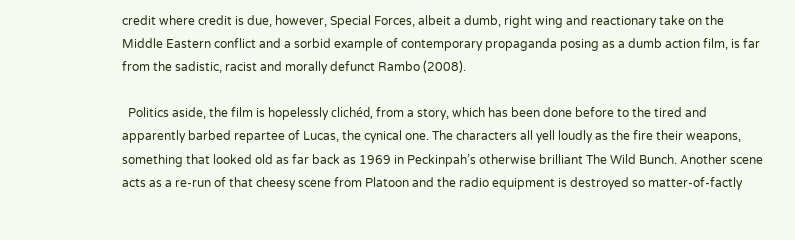credit where credit is due, however, Special Forces, albeit a dumb, right wing and reactionary take on the Middle Eastern conflict and a sorbid example of contemporary propaganda posing as a dumb action film, is far from the sadistic, racist and morally defunct Rambo (2008).

  Politics aside, the film is hopelessly clichéd, from a story, which has been done before to the tired and apparently barbed repartee of Lucas, the cynical one. The characters all yell loudly as the fire their weapons, something that looked old as far back as 1969 in Peckinpah’s otherwise brilliant The Wild Bunch. Another scene acts as a re-run of that cheesy scene from Platoon and the radio equipment is destroyed so matter-of-factly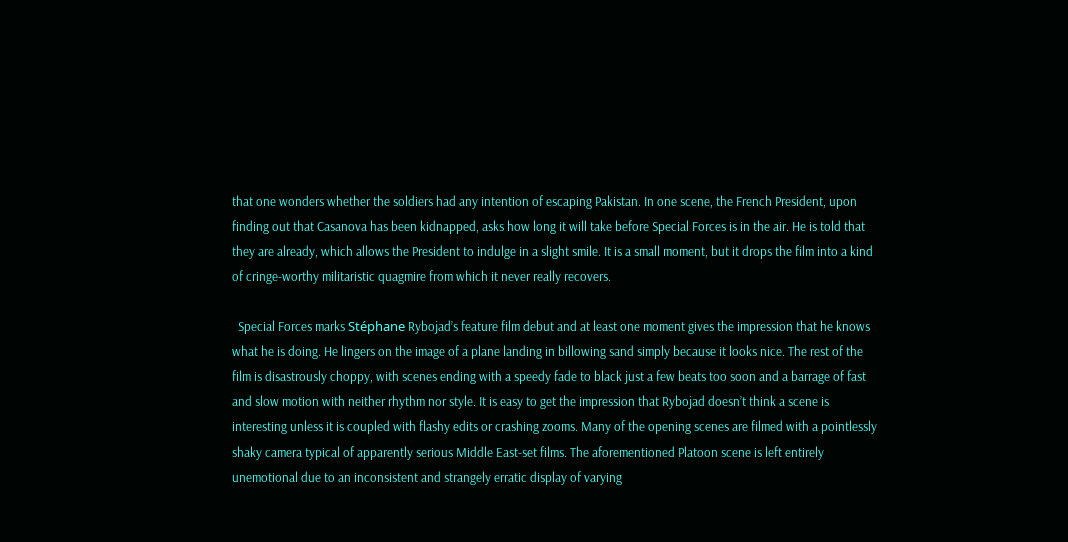that one wonders whether the soldiers had any intention of escaping Pakistan. In one scene, the French President, upon finding out that Casanova has been kidnapped, asks how long it will take before Special Forces is in the air. He is told that they are already, which allows the President to indulge in a slight smile. It is a small moment, but it drops the film into a kind of cringe-worthy militaristic quagmire from which it never really recovers.

  Special Forces marks Stéphane Rybojad’s feature film debut and at least one moment gives the impression that he knows what he is doing. He lingers on the image of a plane landing in billowing sand simply because it looks nice. The rest of the film is disastrously choppy, with scenes ending with a speedy fade to black just a few beats too soon and a barrage of fast and slow motion with neither rhythm nor style. It is easy to get the impression that Rybojad doesn’t think a scene is interesting unless it is coupled with flashy edits or crashing zooms. Many of the opening scenes are filmed with a pointlessly shaky camera typical of apparently serious Middle East-set films. The aforementioned Platoon scene is left entirely unemotional due to an inconsistent and strangely erratic display of varying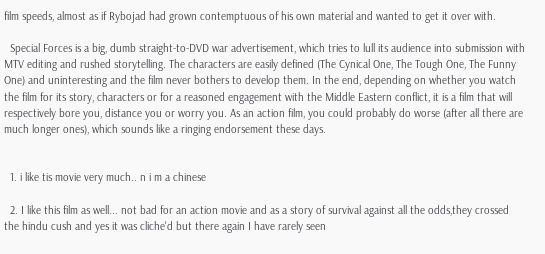film speeds, almost as if Rybojad had grown contemptuous of his own material and wanted to get it over with.

  Special Forces is a big, dumb straight-to-DVD war advertisement, which tries to lull its audience into submission with MTV editing and rushed storytelling. The characters are easily defined (The Cynical One, The Tough One, The Funny One) and uninteresting and the film never bothers to develop them. In the end, depending on whether you watch the film for its story, characters or for a reasoned engagement with the Middle Eastern conflict, it is a film that will respectively bore you, distance you or worry you. As an action film, you could probably do worse (after all there are much longer ones), which sounds like a ringing endorsement these days.


  1. i like tis movie very much.. n i m a chinese

  2. I like this film as well... not bad for an action movie and as a story of survival against all the odds,they crossed the hindu cush and yes it was cliche'd but there again I have rarely seen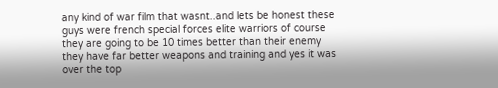any kind of war film that wasnt..and lets be honest these guys were french special forces elite warriors of course they are going to be 10 times better than their enemy they have far better weapons and training and yes it was over the top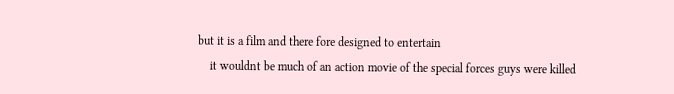but it is a film and there fore designed to entertain
    it wouldnt be much of an action movie of the special forces guys were killed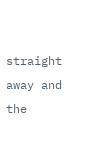straight away and the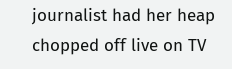journalist had her heap chopped off live on TV